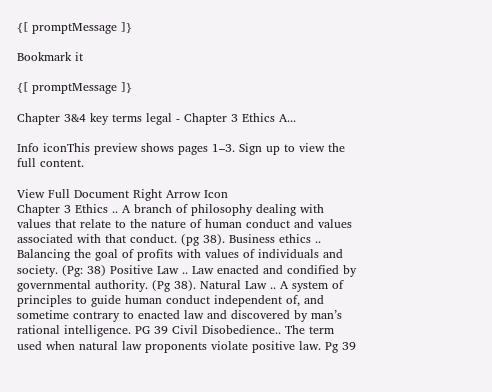{[ promptMessage ]}

Bookmark it

{[ promptMessage ]}

Chapter 3&4 key terms legal - Chapter 3 Ethics A...

Info iconThis preview shows pages 1–3. Sign up to view the full content.

View Full Document Right Arrow Icon
Chapter 3 Ethics .. A branch of philosophy dealing with values that relate to the nature of human conduct and values associated with that conduct. (pg 38). Business ethics .. Balancing the goal of profits with values of individuals and society. (Pg: 38) Positive Law .. Law enacted and condified by governmental authority. (Pg 38). Natural Law .. A system of principles to guide human conduct independent of, and sometime contrary to enacted law and discovered by man’s rational intelligence. PG 39 Civil Disobedience.. The term used when natural law proponents violate positive law. Pg 39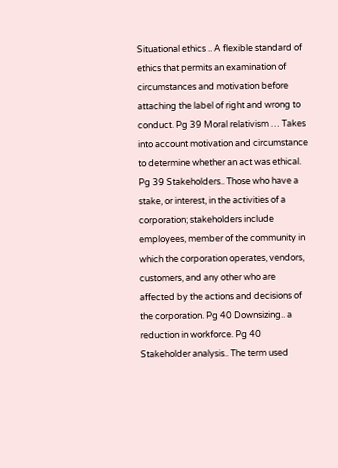Situational ethics .. A flexible standard of ethics that permits an examination of circumstances and motivation before attaching the label of right and wrong to conduct. Pg 39 Moral relativism … Takes into account motivation and circumstance to determine whether an act was ethical. Pg 39 Stakeholders.. Those who have a stake, or interest, in the activities of a corporation; stakeholders include employees, member of the community in which the corporation operates, vendors, customers, and any other who are affected by the actions and decisions of the corporation. Pg 40 Downsizing.. a reduction in workforce. Pg 40 Stakeholder analysis.. The term used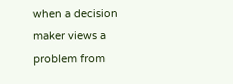when a decision maker views a problem from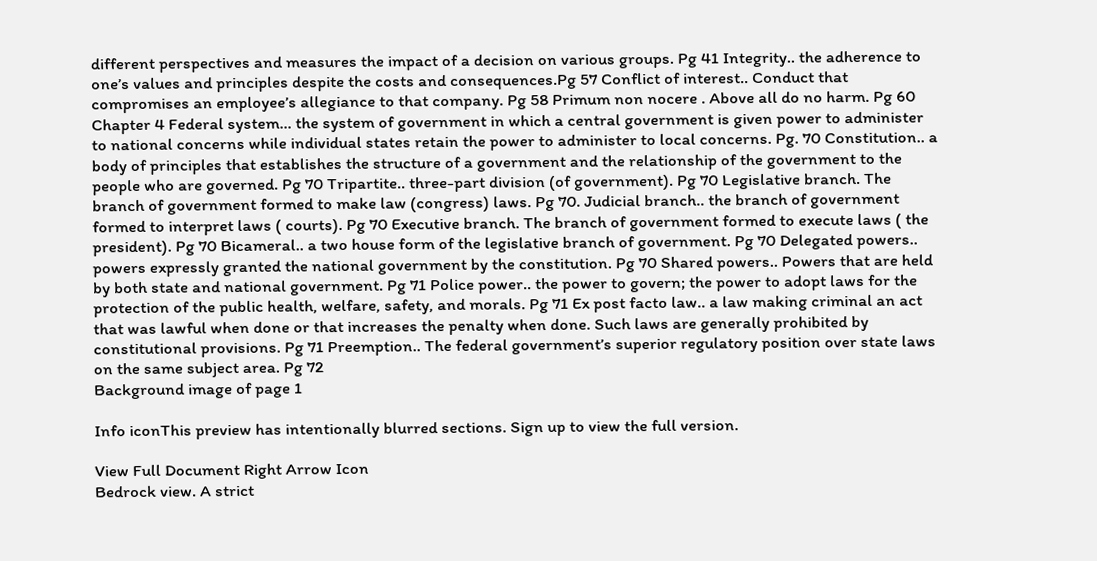different perspectives and measures the impact of a decision on various groups. Pg 41 Integrity.. the adherence to one’s values and principles despite the costs and consequences.Pg 57 Conflict of interest.. Conduct that compromises an employee’s allegiance to that company. Pg 58 Primum non nocere . Above all do no harm. Pg 60 Chapter 4 Federal system… the system of government in which a central government is given power to administer to national concerns while individual states retain the power to administer to local concerns. Pg. 70 Constitution.. a body of principles that establishes the structure of a government and the relationship of the government to the people who are governed. Pg 70 Tripartite.. three-part division (of government). Pg 70 Legislative branch. The branch of government formed to make law (congress) laws. Pg 70. Judicial branch.. the branch of government formed to interpret laws ( courts). Pg 70 Executive branch. The branch of government formed to execute laws ( the president). Pg 70 Bicameral.. a two house form of the legislative branch of government. Pg 70 Delegated powers.. powers expressly granted the national government by the constitution. Pg 70 Shared powers.. Powers that are held by both state and national government. Pg 71 Police power.. the power to govern; the power to adopt laws for the protection of the public health, welfare, safety, and morals. Pg 71 Ex post facto law.. a law making criminal an act that was lawful when done or that increases the penalty when done. Such laws are generally prohibited by constitutional provisions. Pg 71 Preemption.. The federal government’s superior regulatory position over state laws on the same subject area. Pg 72
Background image of page 1

Info iconThis preview has intentionally blurred sections. Sign up to view the full version.

View Full Document Right Arrow Icon
Bedrock view. A strict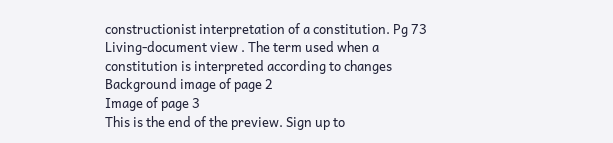constructionist interpretation of a constitution. Pg 73 Living-document view . The term used when a constitution is interpreted according to changes
Background image of page 2
Image of page 3
This is the end of the preview. Sign up to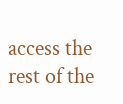access the rest of the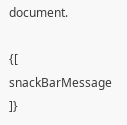document.

{[ snackBarMessage ]}